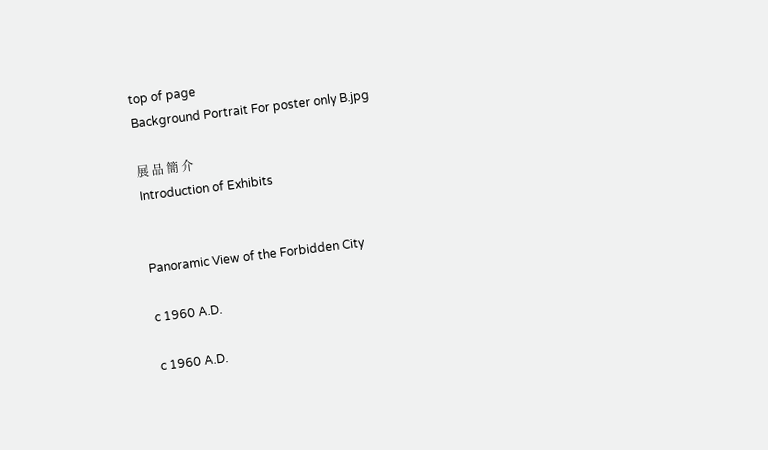top of page
Background Portrait For poster only B.jpg

展 品 簡 介
Introduction of Exhibits


Panoramic View of the Forbidden City

c 1960 A.D.

c 1960 A.D.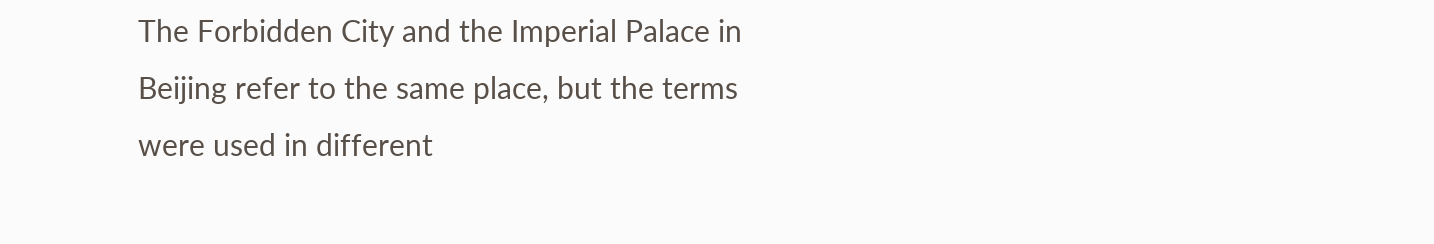The Forbidden City and the Imperial Palace in Beijing refer to the same place, but the terms were used in different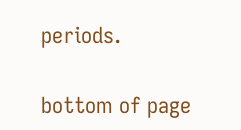periods.

bottom of page